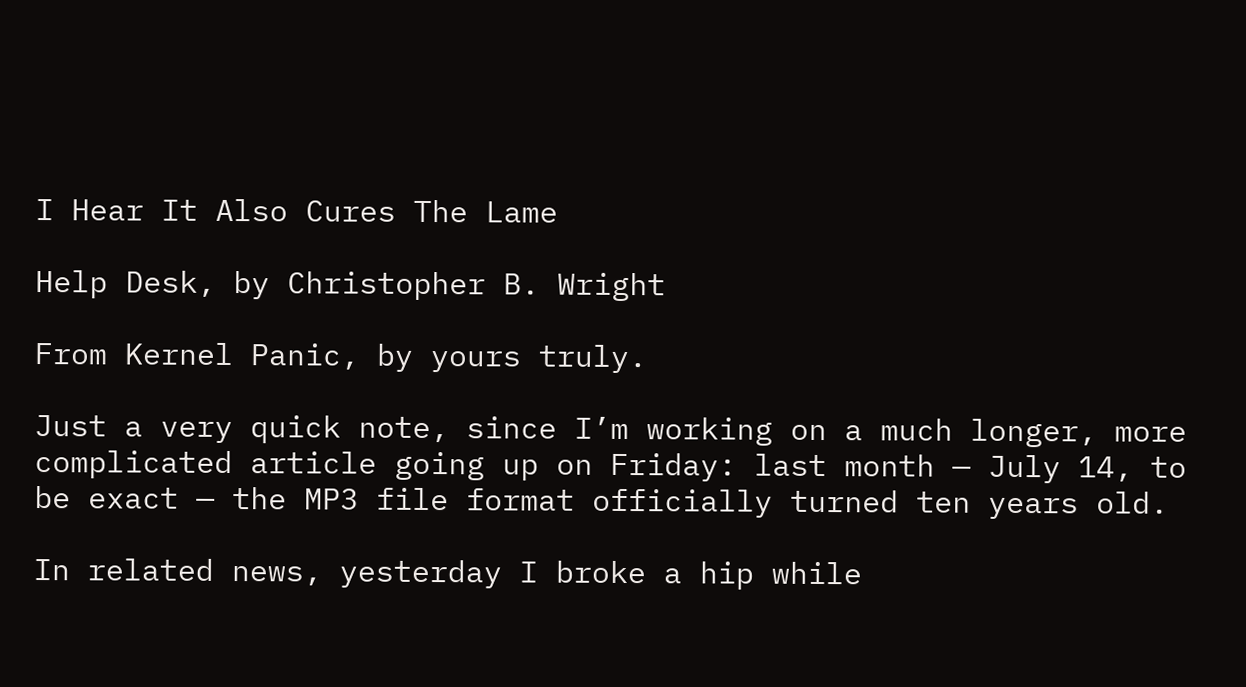I Hear It Also Cures The Lame

Help Desk, by Christopher B. Wright

From Kernel Panic, by yours truly.

Just a very quick note, since I’m working on a much longer, more complicated article going up on Friday: last month — July 14, to be exact — the MP3 file format officially turned ten years old.

In related news, yesterday I broke a hip while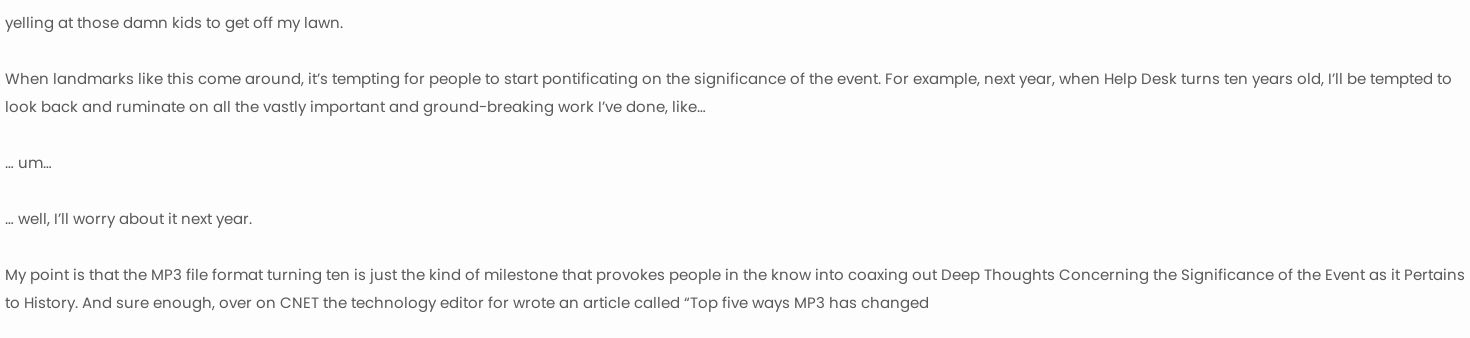yelling at those damn kids to get off my lawn.

When landmarks like this come around, it’s tempting for people to start pontificating on the significance of the event. For example, next year, when Help Desk turns ten years old, I’ll be tempted to look back and ruminate on all the vastly important and ground-breaking work I’ve done, like…

… um…

… well, I’ll worry about it next year.

My point is that the MP3 file format turning ten is just the kind of milestone that provokes people in the know into coaxing out Deep Thoughts Concerning the Significance of the Event as it Pertains to History. And sure enough, over on CNET the technology editor for wrote an article called “Top five ways MP3 has changed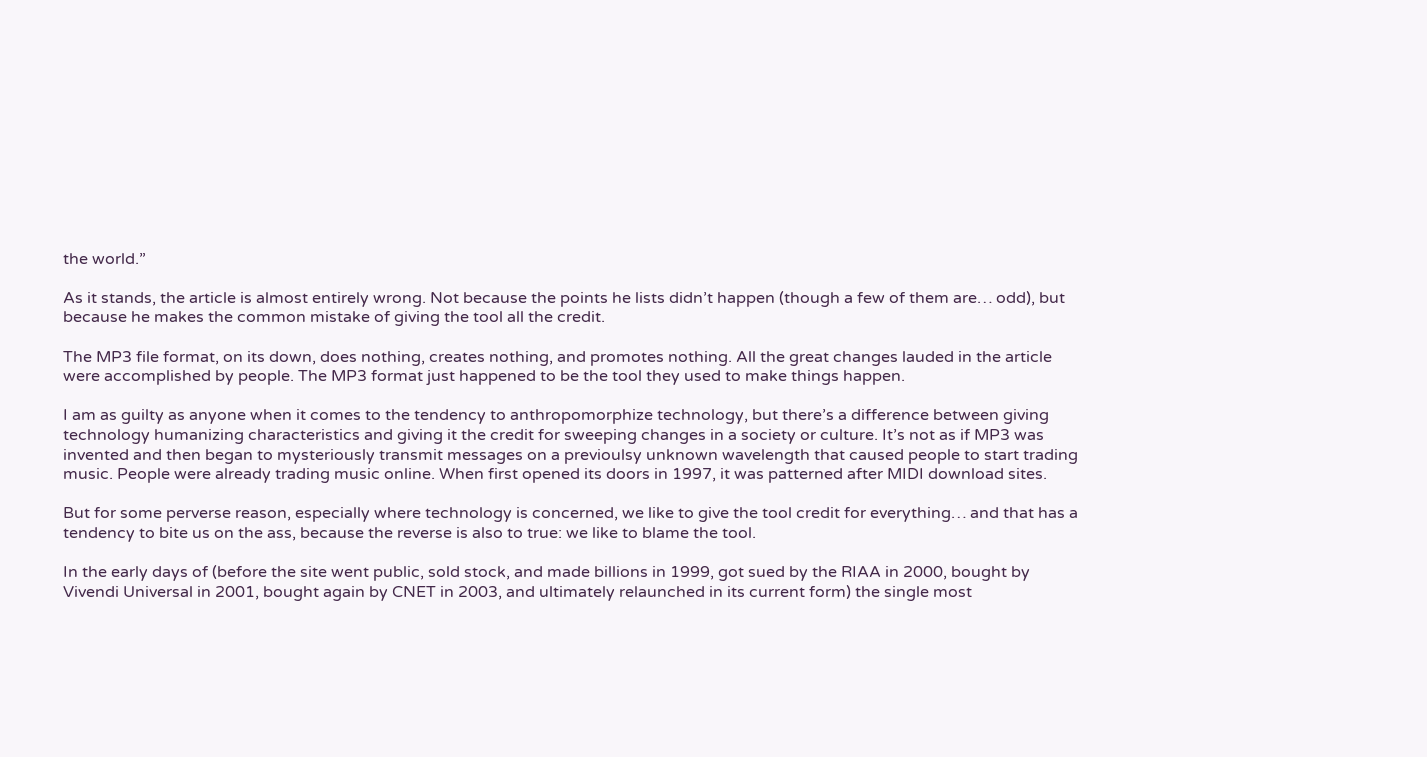the world.”

As it stands, the article is almost entirely wrong. Not because the points he lists didn’t happen (though a few of them are… odd), but because he makes the common mistake of giving the tool all the credit.

The MP3 file format, on its down, does nothing, creates nothing, and promotes nothing. All the great changes lauded in the article were accomplished by people. The MP3 format just happened to be the tool they used to make things happen.

I am as guilty as anyone when it comes to the tendency to anthropomorphize technology, but there’s a difference between giving technology humanizing characteristics and giving it the credit for sweeping changes in a society or culture. It’s not as if MP3 was invented and then began to mysteriously transmit messages on a previoulsy unknown wavelength that caused people to start trading music. People were already trading music online. When first opened its doors in 1997, it was patterned after MIDI download sites.

But for some perverse reason, especially where technology is concerned, we like to give the tool credit for everything… and that has a tendency to bite us on the ass, because the reverse is also to true: we like to blame the tool.

In the early days of (before the site went public, sold stock, and made billions in 1999, got sued by the RIAA in 2000, bought by Vivendi Universal in 2001, bought again by CNET in 2003, and ultimately relaunched in its current form) the single most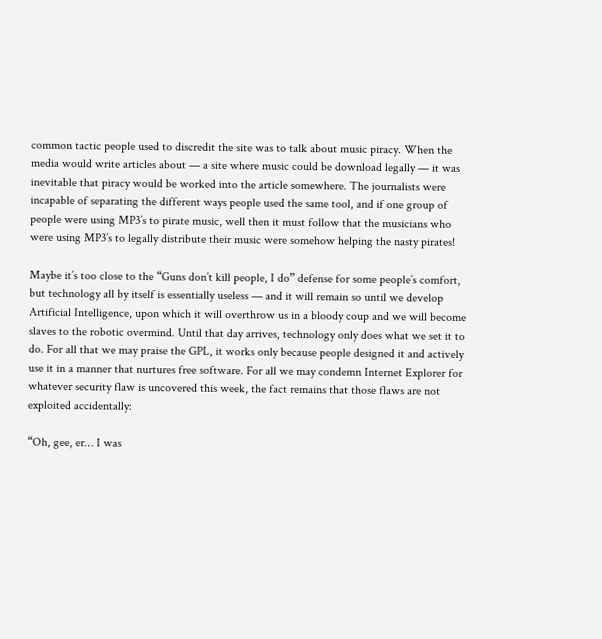common tactic people used to discredit the site was to talk about music piracy. When the media would write articles about — a site where music could be download legally — it was inevitable that piracy would be worked into the article somewhere. The journalists were incapable of separating the different ways people used the same tool, and if one group of people were using MP3’s to pirate music, well then it must follow that the musicians who were using MP3’s to legally distribute their music were somehow helping the nasty pirates!

Maybe it’s too close to the “Guns don’t kill people, I do” defense for some people’s comfort, but technology all by itself is essentially useless — and it will remain so until we develop Artificial Intelligence, upon which it will overthrow us in a bloody coup and we will become slaves to the robotic overmind. Until that day arrives, technology only does what we set it to do. For all that we may praise the GPL, it works only because people designed it and actively use it in a manner that nurtures free software. For all we may condemn Internet Explorer for whatever security flaw is uncovered this week, the fact remains that those flaws are not exploited accidentally:

“Oh, gee, er… I was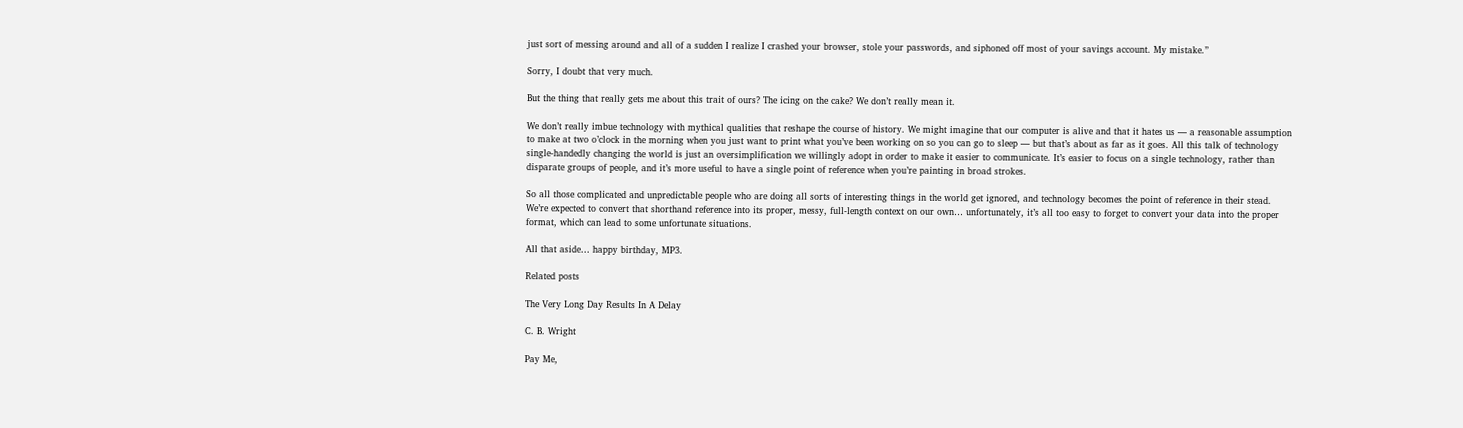just sort of messing around and all of a sudden I realize I crashed your browser, stole your passwords, and siphoned off most of your savings account. My mistake.”

Sorry, I doubt that very much.

But the thing that really gets me about this trait of ours? The icing on the cake? We don’t really mean it.

We don’t really imbue technology with mythical qualities that reshape the course of history. We might imagine that our computer is alive and that it hates us — a reasonable assumption to make at two o’clock in the morning when you just want to print what you’ve been working on so you can go to sleep — but that’s about as far as it goes. All this talk of technology single-handedly changing the world is just an oversimplification we willingly adopt in order to make it easier to communicate. It’s easier to focus on a single technology, rather than disparate groups of people, and it’s more useful to have a single point of reference when you’re painting in broad strokes.

So all those complicated and unpredictable people who are doing all sorts of interesting things in the world get ignored, and technology becomes the point of reference in their stead. We’re expected to convert that shorthand reference into its proper, messy, full-length context on our own… unfortunately, it’s all too easy to forget to convert your data into the proper format, which can lead to some unfortunate situations.

All that aside… happy birthday, MP3.

Related posts

The Very Long Day Results In A Delay

C. B. Wright

Pay Me,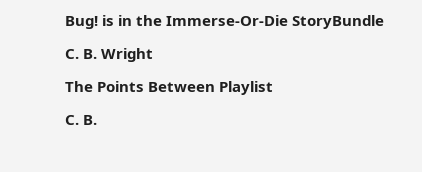Bug! is in the Immerse-Or-Die StoryBundle

C. B. Wright

The Points Between Playlist

C. B.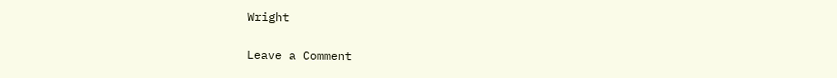Wright

Leave a Comment